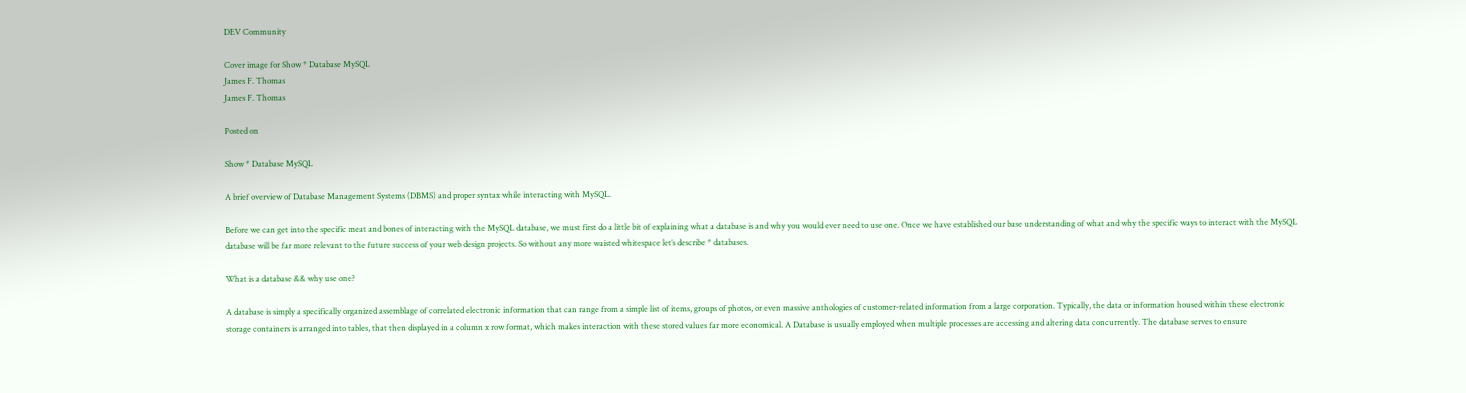DEV Community

Cover image for Show * Database MySQL
James F. Thomas
James F. Thomas

Posted on

Show * Database MySQL

A brief overview of Database Management Systems (DBMS) and proper syntax while interacting with MySQL.

Before we can get into the specific meat and bones of interacting with the MySQL database, we must first do a little bit of explaining what a database is and why you would ever need to use one. Once we have established our base understanding of what and why the specific ways to interact with the MySQL database will be far more relevant to the future success of your web design projects. So without any more waisted whitespace let’s describe * databases.

What is a database && why use one?

A database is simply a specifically organized assemblage of correlated electronic information that can range from a simple list of items, groups of photos, or even massive anthologies of customer-related information from a large corporation. Typically, the data or information housed within these electronic storage containers is arranged into tables, that then displayed in a column x row format, which makes interaction with these stored values far more economical. A Database is usually employed when multiple processes are accessing and altering data concurrently. The database serves to ensure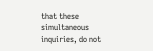that these simultaneous inquiries, do not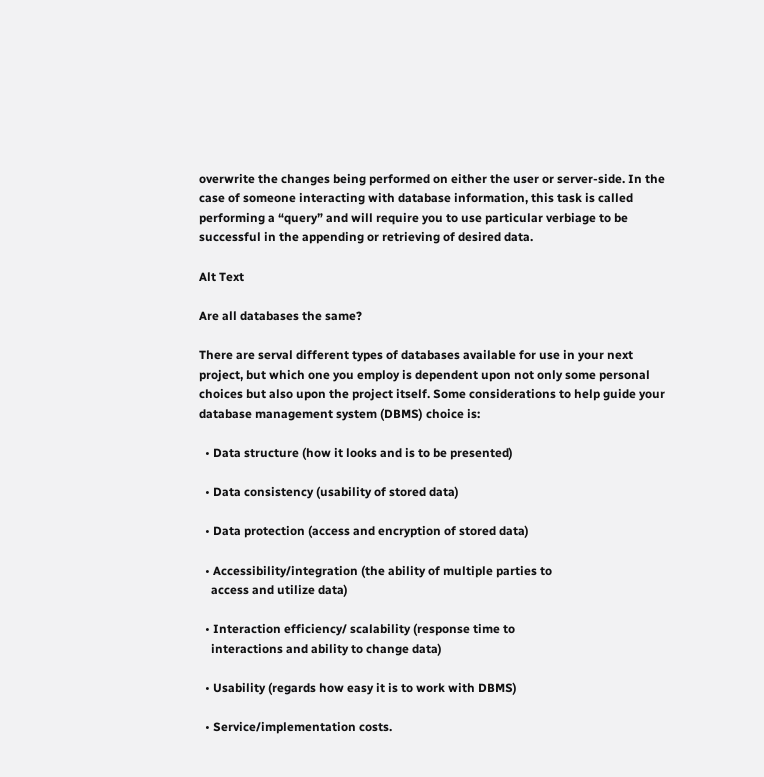overwrite the changes being performed on either the user or server-side. In the case of someone interacting with database information, this task is called performing a “query” and will require you to use particular verbiage to be successful in the appending or retrieving of desired data.

Alt Text

Are all databases the same?

There are serval different types of databases available for use in your next project, but which one you employ is dependent upon not only some personal choices but also upon the project itself. Some considerations to help guide your database management system (DBMS) choice is:

  • Data structure (how it looks and is to be presented)

  • Data consistency (usability of stored data)

  • Data protection (access and encryption of stored data)

  • Accessibility/integration (the ability of multiple parties to
    access and utilize data)

  • Interaction efficiency/ scalability (response time to
    interactions and ability to change data)

  • Usability (regards how easy it is to work with DBMS)

  • Service/implementation costs.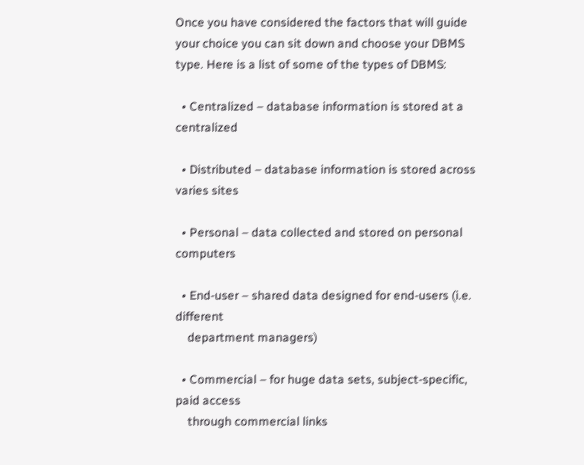Once you have considered the factors that will guide your choice you can sit down and choose your DBMS type. Here is a list of some of the types of DBMS:

  • Centralized – database information is stored at a centralized

  • Distributed – database information is stored across varies sites

  • Personal – data collected and stored on personal computers

  • End-user – shared data designed for end-users (i.e. different
    department managers)

  • Commercial – for huge data sets, subject-specific, paid access
    through commercial links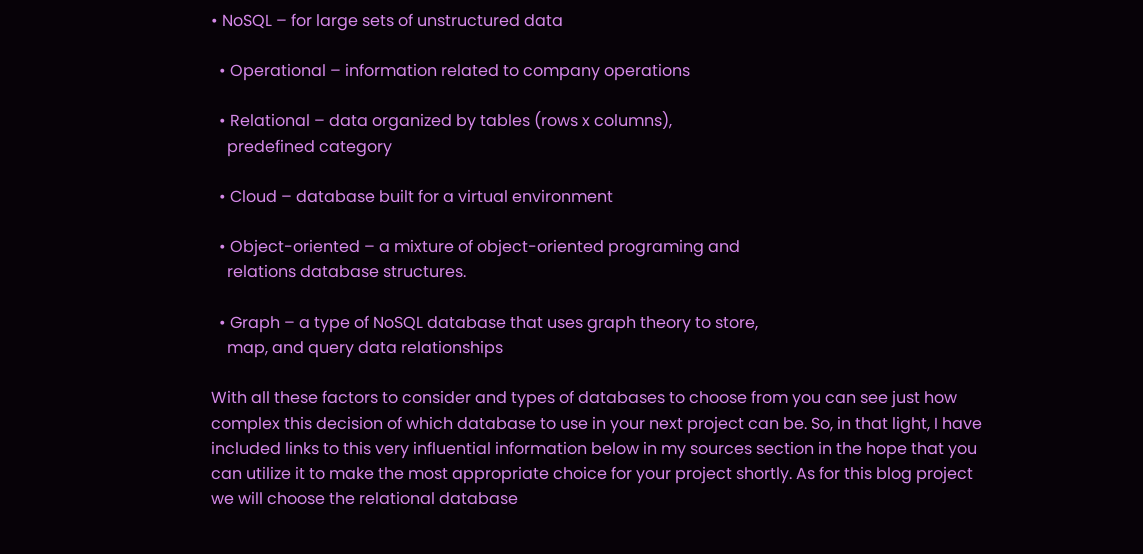• NoSQL – for large sets of unstructured data

  • Operational – information related to company operations

  • Relational – data organized by tables (rows x columns),
    predefined category

  • Cloud – database built for a virtual environment

  • Object-oriented – a mixture of object-oriented programing and
    relations database structures.

  • Graph – a type of NoSQL database that uses graph theory to store,
    map, and query data relationships

With all these factors to consider and types of databases to choose from you can see just how complex this decision of which database to use in your next project can be. So, in that light, I have included links to this very influential information below in my sources section in the hope that you can utilize it to make the most appropriate choice for your project shortly. As for this blog project we will choose the relational database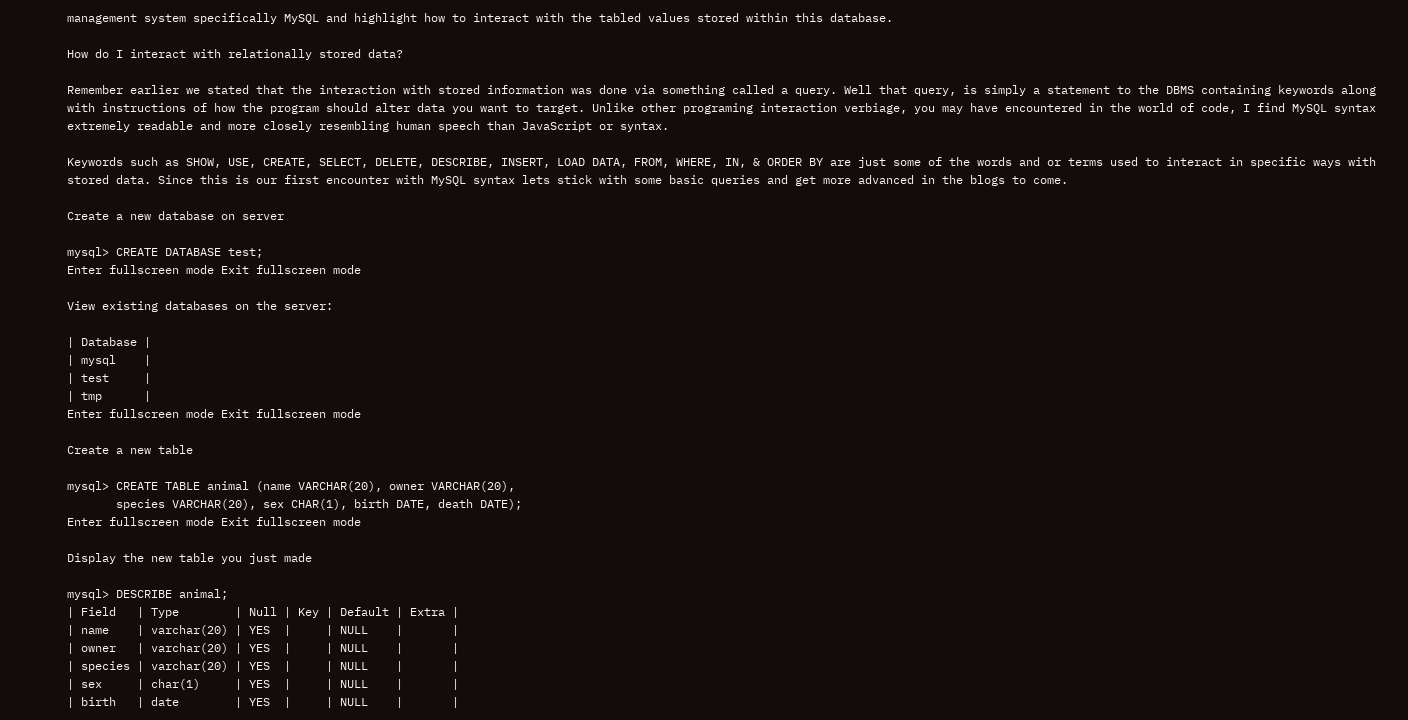management system specifically MySQL and highlight how to interact with the tabled values stored within this database.

How do I interact with relationally stored data?

Remember earlier we stated that the interaction with stored information was done via something called a query. Well that query, is simply a statement to the DBMS containing keywords along with instructions of how the program should alter data you want to target. Unlike other programing interaction verbiage, you may have encountered in the world of code, I find MySQL syntax extremely readable and more closely resembling human speech than JavaScript or syntax.

Keywords such as SHOW, USE, CREATE, SELECT, DELETE, DESCRIBE, INSERT, LOAD DATA, FROM, WHERE, IN, & ORDER BY are just some of the words and or terms used to interact in specific ways with stored data. Since this is our first encounter with MySQL syntax lets stick with some basic queries and get more advanced in the blogs to come.

Create a new database on server

mysql> CREATE DATABASE test;
Enter fullscreen mode Exit fullscreen mode

View existing databases on the server:

| Database |
| mysql    |
| test     |
| tmp      |
Enter fullscreen mode Exit fullscreen mode

Create a new table

mysql> CREATE TABLE animal (name VARCHAR(20), owner VARCHAR(20),
       species VARCHAR(20), sex CHAR(1), birth DATE, death DATE);
Enter fullscreen mode Exit fullscreen mode

Display the new table you just made

mysql> DESCRIBE animal;
| Field   | Type        | Null | Key | Default | Extra |
| name    | varchar(20) | YES  |     | NULL    |       |
| owner   | varchar(20) | YES  |     | NULL    |       |
| species | varchar(20) | YES  |     | NULL    |       |
| sex     | char(1)     | YES  |     | NULL    |       |
| birth   | date        | YES  |     | NULL    |       |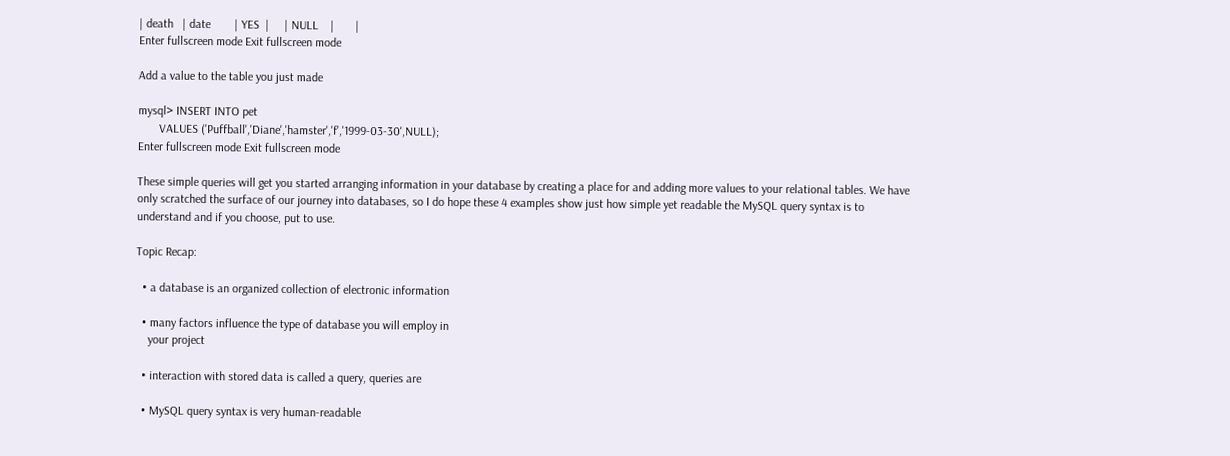| death   | date        | YES  |     | NULL    |       |
Enter fullscreen mode Exit fullscreen mode

Add a value to the table you just made

mysql> INSERT INTO pet
       VALUES ('Puffball','Diane','hamster','f','1999-03-30',NULL);
Enter fullscreen mode Exit fullscreen mode

These simple queries will get you started arranging information in your database by creating a place for and adding more values to your relational tables. We have only scratched the surface of our journey into databases, so I do hope these 4 examples show just how simple yet readable the MySQL query syntax is to understand and if you choose, put to use.

Topic Recap:

  • a database is an organized collection of electronic information

  • many factors influence the type of database you will employ in
    your project

  • interaction with stored data is called a query, queries are

  • MySQL query syntax is very human-readable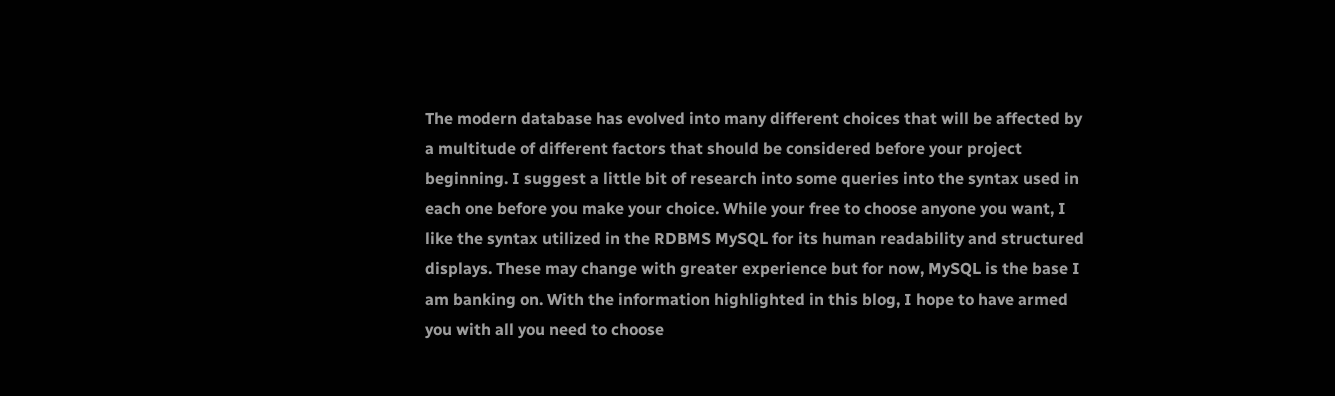The modern database has evolved into many different choices that will be affected by a multitude of different factors that should be considered before your project beginning. I suggest a little bit of research into some queries into the syntax used in each one before you make your choice. While your free to choose anyone you want, I like the syntax utilized in the RDBMS MySQL for its human readability and structured displays. These may change with greater experience but for now, MySQL is the base I am banking on. With the information highlighted in this blog, I hope to have armed you with all you need to choose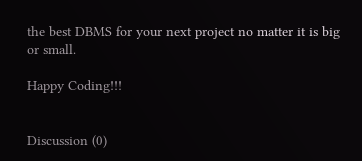the best DBMS for your next project no matter it is big or small.

Happy Coding!!!


Discussion (0)